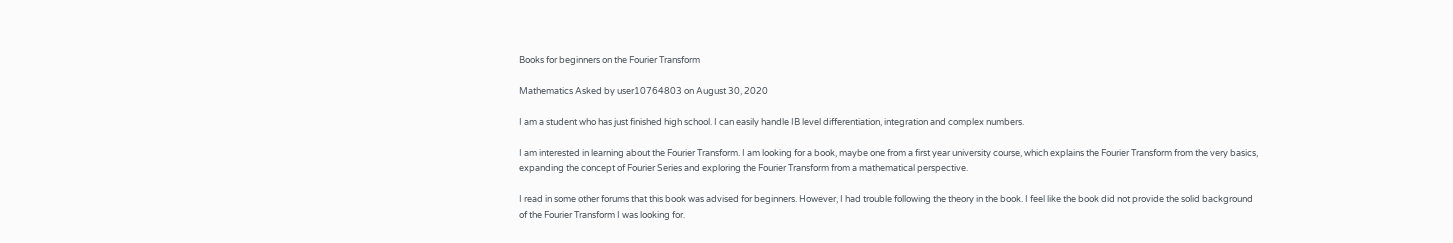Books for beginners on the Fourier Transform

Mathematics Asked by user10764803 on August 30, 2020

I am a student who has just finished high school. I can easily handle IB level differentiation, integration and complex numbers.

I am interested in learning about the Fourier Transform. I am looking for a book, maybe one from a first year university course, which explains the Fourier Transform from the very basics, expanding the concept of Fourier Series and exploring the Fourier Transform from a mathematical perspective.

I read in some other forums that this book was advised for beginners. However, I had trouble following the theory in the book. I feel like the book did not provide the solid background of the Fourier Transform I was looking for.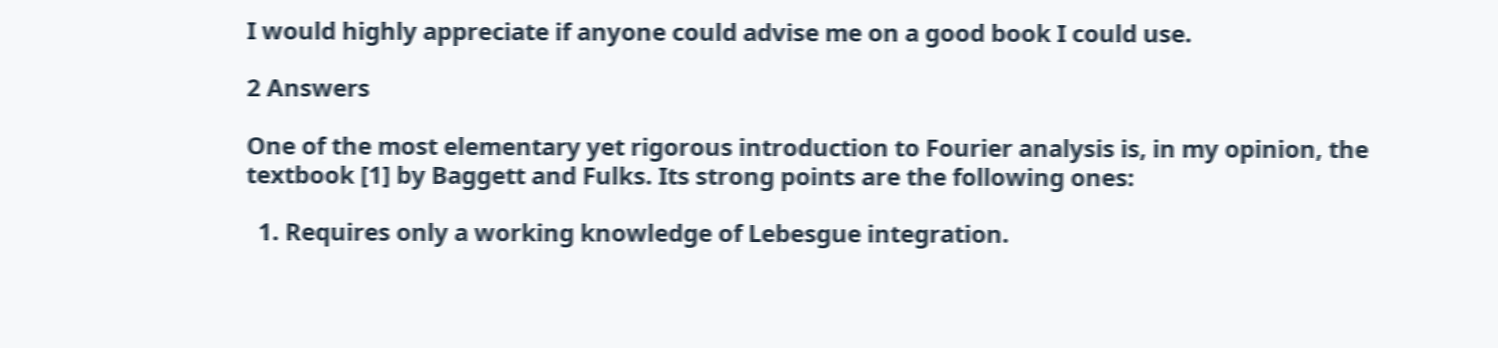I would highly appreciate if anyone could advise me on a good book I could use.

2 Answers

One of the most elementary yet rigorous introduction to Fourier analysis is, in my opinion, the textbook [1] by Baggett and Fulks. Its strong points are the following ones:

  1. Requires only a working knowledge of Lebesgue integration.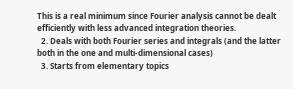This is a real minimum since Fourier analysis cannot be dealt efficiently with less advanced integration theories.
  2. Deals with both Fourier series and integrals (and the latter both in the one and multi-dimensional cases)
  3. Starts from elementary topics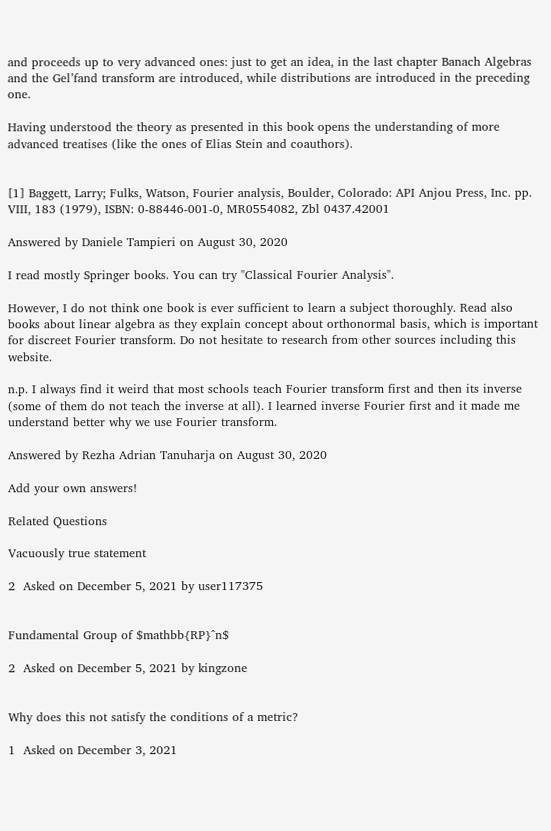and proceeds up to very advanced ones: just to get an idea, in the last chapter Banach Algebras and the Gel’fand transform are introduced, while distributions are introduced in the preceding one.

Having understood the theory as presented in this book opens the understanding of more advanced treatises (like the ones of Elias Stein and coauthors).


[1] Baggett, Larry; Fulks, Watson, Fourier analysis, Boulder, Colorado: API Anjou Press, Inc. pp. VIII, 183 (1979), ISBN: 0-88446-001-0, MR0554082, Zbl 0437.42001

Answered by Daniele Tampieri on August 30, 2020

I read mostly Springer books. You can try "Classical Fourier Analysis".

However, I do not think one book is ever sufficient to learn a subject thoroughly. Read also books about linear algebra as they explain concept about orthonormal basis, which is important for discreet Fourier transform. Do not hesitate to research from other sources including this website.

n.p. I always find it weird that most schools teach Fourier transform first and then its inverse (some of them do not teach the inverse at all). I learned inverse Fourier first and it made me understand better why we use Fourier transform.

Answered by Rezha Adrian Tanuharja on August 30, 2020

Add your own answers!

Related Questions

Vacuously true statement

2  Asked on December 5, 2021 by user117375


Fundamental Group of $mathbb{RP}^n$

2  Asked on December 5, 2021 by kingzone


Why does this not satisfy the conditions of a metric?

1  Asked on December 3, 2021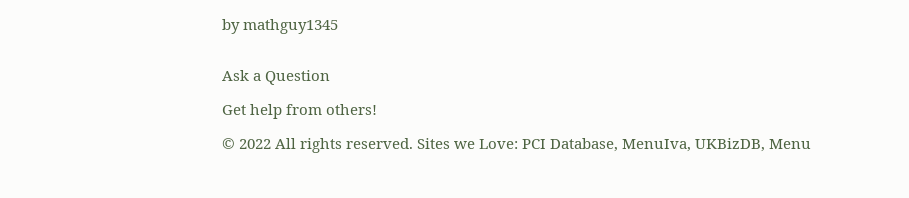by mathguy1345


Ask a Question

Get help from others!

© 2022 All rights reserved. Sites we Love: PCI Database, MenuIva, UKBizDB, Menu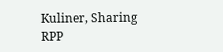Kuliner, Sharing RPP